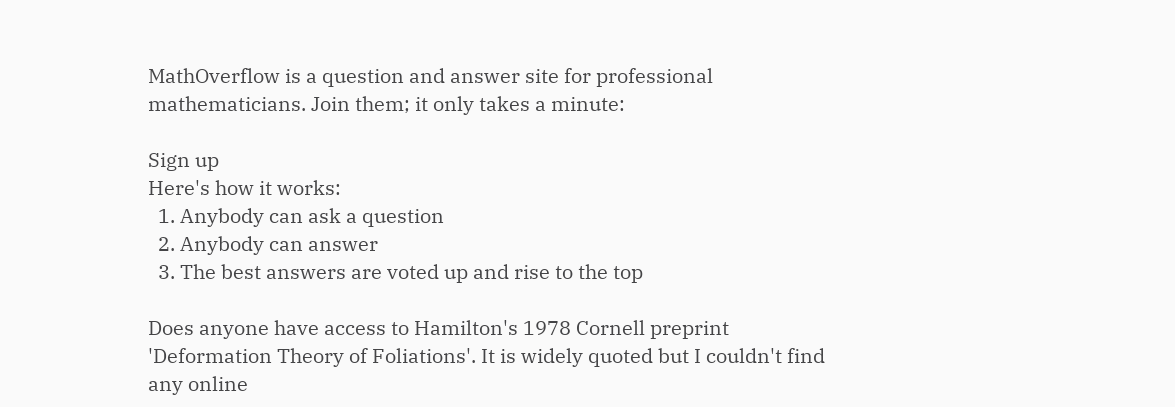MathOverflow is a question and answer site for professional mathematicians. Join them; it only takes a minute:

Sign up
Here's how it works:
  1. Anybody can ask a question
  2. Anybody can answer
  3. The best answers are voted up and rise to the top

Does anyone have access to Hamilton's 1978 Cornell preprint 'Deformation Theory of Foliations'. It is widely quoted but I couldn't find any online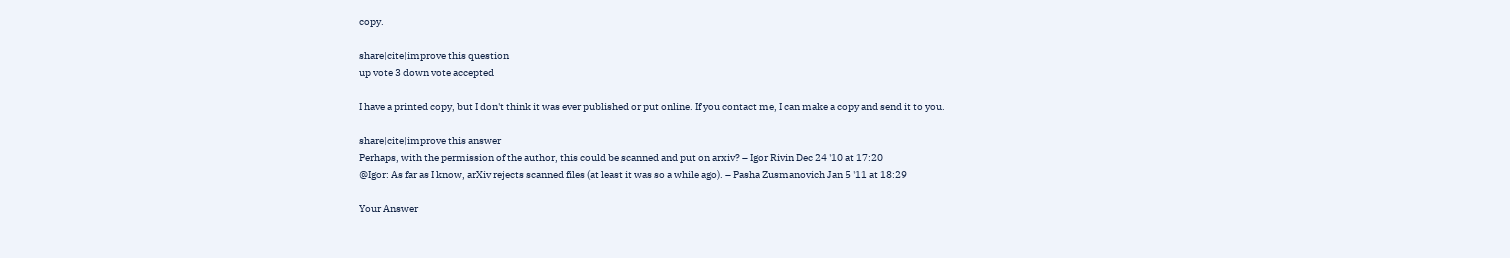copy.

share|cite|improve this question
up vote 3 down vote accepted

I have a printed copy, but I don't think it was ever published or put online. If you contact me, I can make a copy and send it to you.

share|cite|improve this answer
Perhaps, with the permission of the author, this could be scanned and put on arxiv? – Igor Rivin Dec 24 '10 at 17:20
@Igor: As far as I know, arXiv rejects scanned files (at least it was so a while ago). – Pasha Zusmanovich Jan 5 '11 at 18:29

Your Answer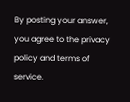By posting your answer, you agree to the privacy policy and terms of service.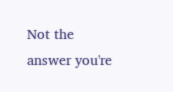Not the answer you're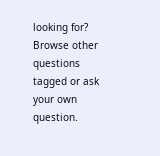looking for? Browse other questions tagged or ask your own question.